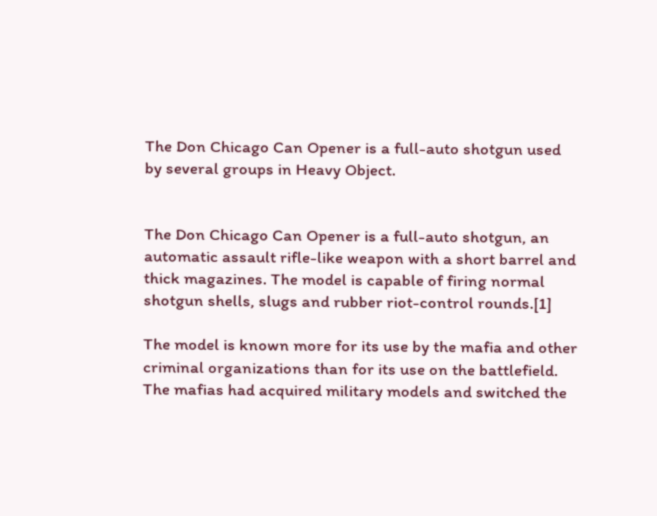The Don Chicago Can Opener is a full-auto shotgun used by several groups in Heavy Object.


The Don Chicago Can Opener is a full-auto shotgun, an automatic assault rifle-like weapon with a short barrel and thick magazines. The model is capable of firing normal shotgun shells, slugs and rubber riot-control rounds.[1]

The model is known more for its use by the mafia and other criminal organizations than for its use on the battlefield. The mafias had acquired military models and switched the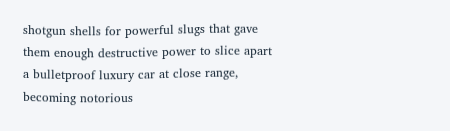shotgun shells for powerful slugs that gave them enough destructive power to slice apart a bulletproof luxury car at close range, becoming notorious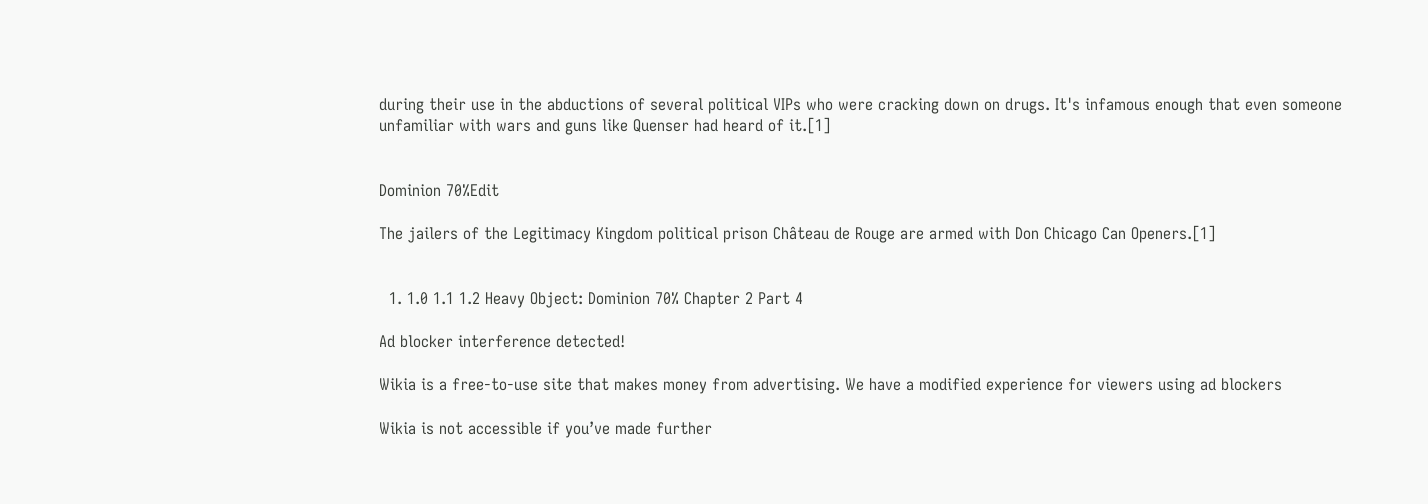during their use in the abductions of several political VIPs who were cracking down on drugs. It's infamous enough that even someone unfamiliar with wars and guns like Quenser had heard of it.[1]


Dominion 70%Edit

The jailers of the Legitimacy Kingdom political prison Château de Rouge are armed with Don Chicago Can Openers.[1]


  1. 1.0 1.1 1.2 Heavy Object: Dominion 70% Chapter 2 Part 4

Ad blocker interference detected!

Wikia is a free-to-use site that makes money from advertising. We have a modified experience for viewers using ad blockers

Wikia is not accessible if you’ve made further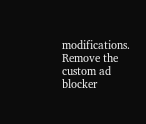modifications. Remove the custom ad blocker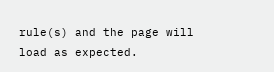rule(s) and the page will load as expected.